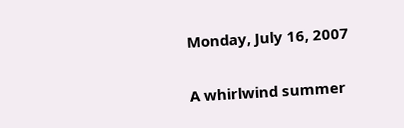Monday, July 16, 2007

A whirlwind summer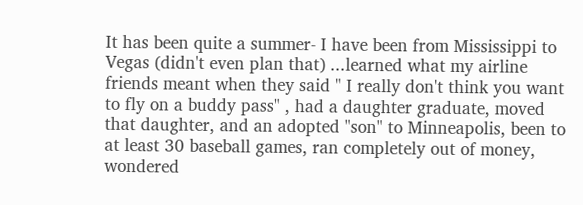It has been quite a summer- I have been from Mississippi to Vegas (didn't even plan that) ...learned what my airline friends meant when they said " I really don't think you want to fly on a buddy pass" , had a daughter graduate, moved that daughter, and an adopted "son" to Minneapolis, been to at least 30 baseball games, ran completely out of money, wondered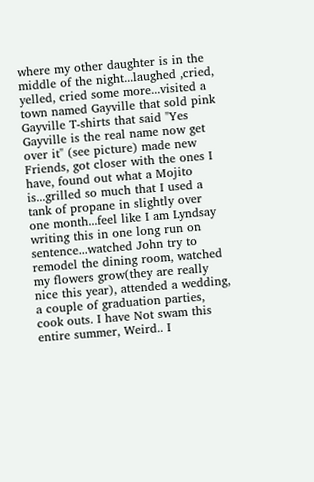where my other daughter is in the middle of the night...laughed ,cried, yelled, cried some more...visited a town named Gayville that sold pink Gayville T-shirts that said "Yes Gayville is the real name now get over it" (see picture) made new Friends, got closer with the ones I have, found out what a Mojito is...grilled so much that I used a tank of propane in slightly over one month...feel like I am Lyndsay writing this in one long run on sentence...watched John try to remodel the dining room, watched my flowers grow(they are really nice this year), attended a wedding, a couple of graduation parties, cook outs. I have Not swam this entire summer, Weird.. I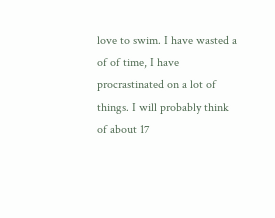love to swim. I have wasted a of of time, I have procrastinated on a lot of things. I will probably think of about 17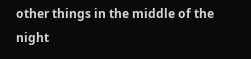other things in the middle of the night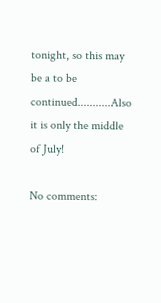tonight, so this may be a to be continued...........Also it is only the middle of July!

No comments: